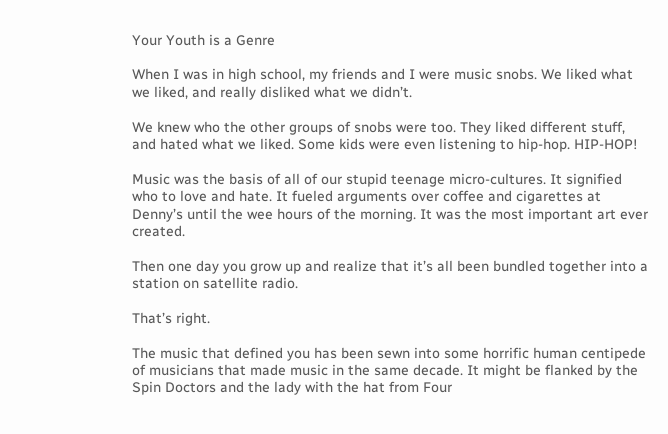Your Youth is a Genre

When I was in high school, my friends and I were music snobs. We liked what we liked, and really disliked what we didn’t.

We knew who the other groups of snobs were too. They liked different stuff, and hated what we liked. Some kids were even listening to hip-hop. HIP-HOP!

Music was the basis of all of our stupid teenage micro-cultures. It signified who to love and hate. It fueled arguments over coffee and cigarettes at Denny’s until the wee hours of the morning. It was the most important art ever created.

Then one day you grow up and realize that it’s all been bundled together into a station on satellite radio.

That’s right.

The music that defined you has been sewn into some horrific human centipede of musicians that made music in the same decade. It might be flanked by the Spin Doctors and the lady with the hat from Four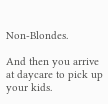Non-Blondes.

And then you arrive at daycare to pick up your kids.